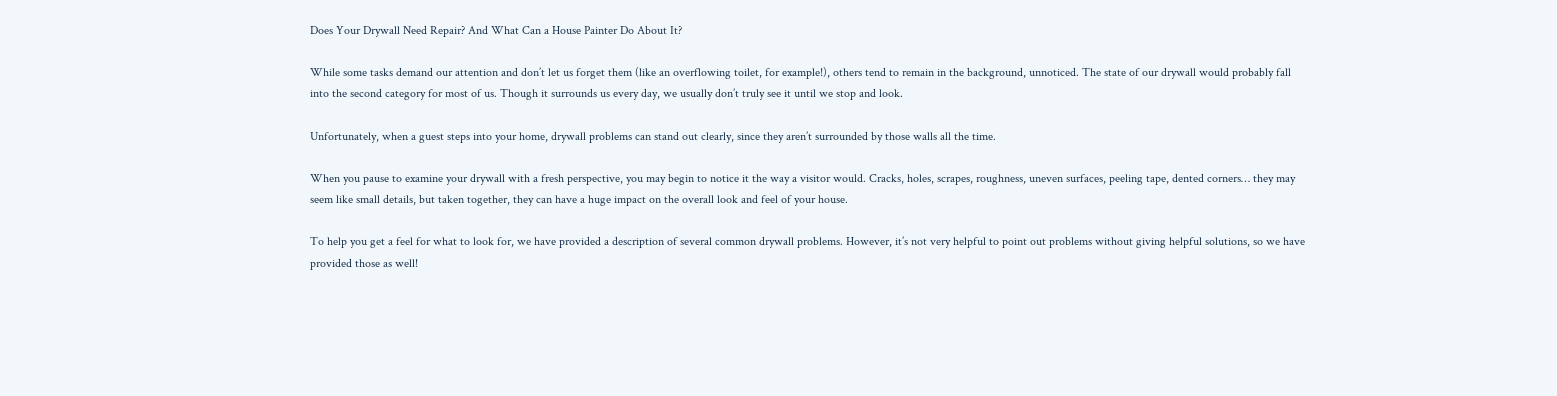Does Your Drywall Need Repair? And What Can a House Painter Do About It?

While some tasks demand our attention and don’t let us forget them (like an overflowing toilet, for example!), others tend to remain in the background, unnoticed. The state of our drywall would probably fall into the second category for most of us. Though it surrounds us every day, we usually don’t truly see it until we stop and look.

Unfortunately, when a guest steps into your home, drywall problems can stand out clearly, since they aren’t surrounded by those walls all the time.

When you pause to examine your drywall with a fresh perspective, you may begin to notice it the way a visitor would. Cracks, holes, scrapes, roughness, uneven surfaces, peeling tape, dented corners… they may seem like small details, but taken together, they can have a huge impact on the overall look and feel of your house.

To help you get a feel for what to look for, we have provided a description of several common drywall problems. However, it’s not very helpful to point out problems without giving helpful solutions, so we have provided those as well!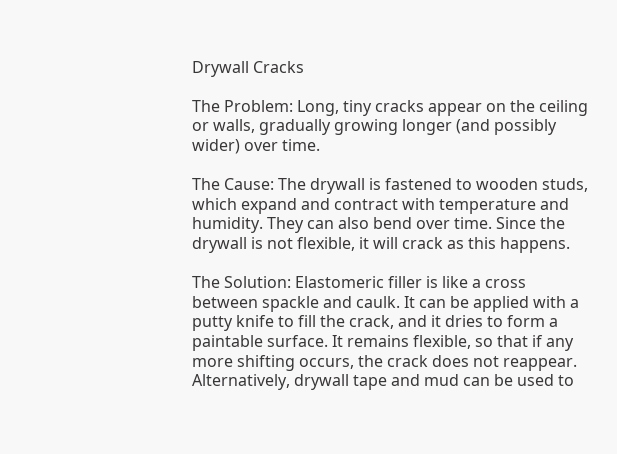Drywall Cracks

The Problem: Long, tiny cracks appear on the ceiling or walls, gradually growing longer (and possibly wider) over time.

The Cause: The drywall is fastened to wooden studs, which expand and contract with temperature and humidity. They can also bend over time. Since the drywall is not flexible, it will crack as this happens.

The Solution: Elastomeric filler is like a cross between spackle and caulk. It can be applied with a putty knife to fill the crack, and it dries to form a paintable surface. It remains flexible, so that if any more shifting occurs, the crack does not reappear. Alternatively, drywall tape and mud can be used to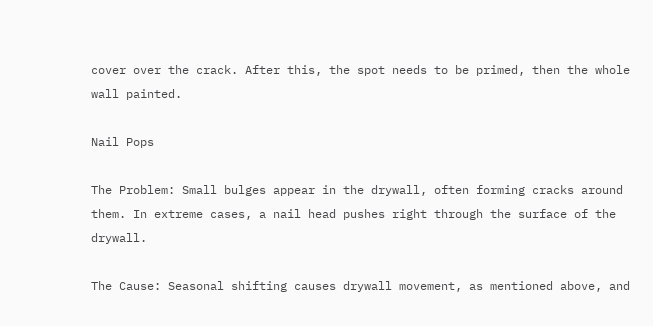cover over the crack. After this, the spot needs to be primed, then the whole wall painted.

Nail Pops

The Problem: Small bulges appear in the drywall, often forming cracks around them. In extreme cases, a nail head pushes right through the surface of the drywall.

The Cause: Seasonal shifting causes drywall movement, as mentioned above, and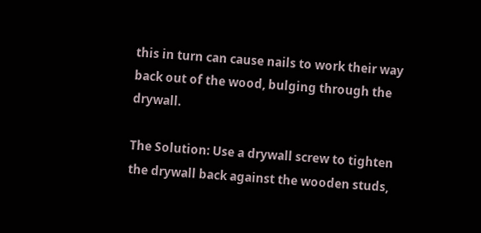this in turn can cause nails to work their way back out of the wood, bulging through the drywall.

The Solution: Use a drywall screw to tighten the drywall back against the wooden studs,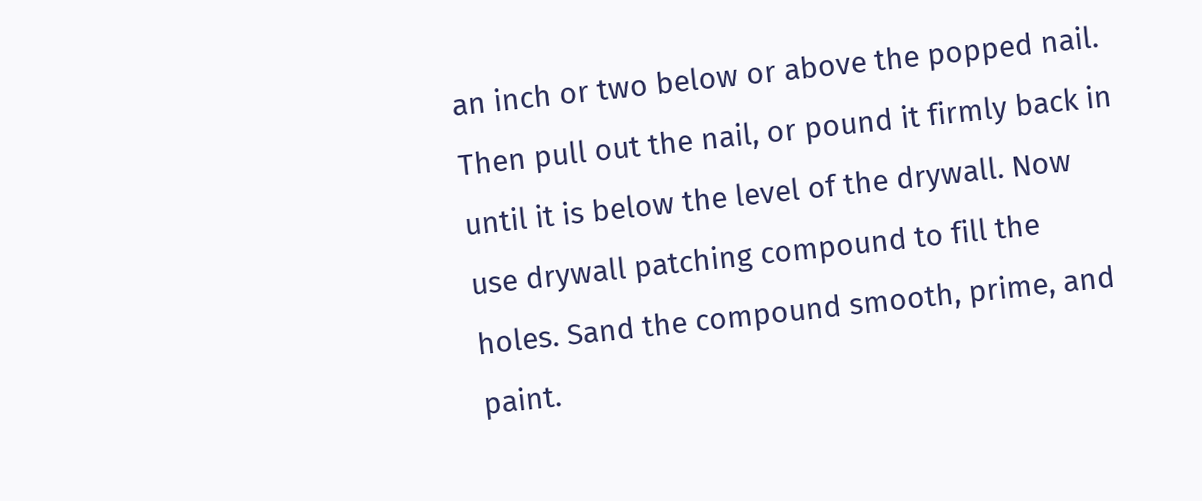an inch or two below or above the popped nail. Then pull out the nail, or pound it firmly back in until it is below the level of the drywall. Now use drywall patching compound to fill the holes. Sand the compound smooth, prime, and paint.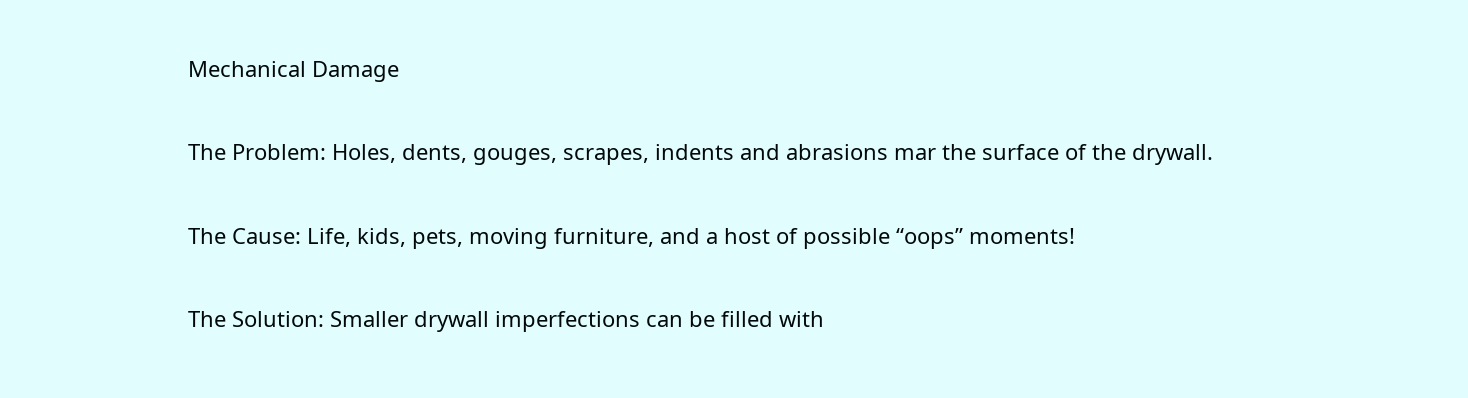Mechanical Damage

The Problem: Holes, dents, gouges, scrapes, indents and abrasions mar the surface of the drywall.

The Cause: Life, kids, pets, moving furniture, and a host of possible “oops” moments!

The Solution: Smaller drywall imperfections can be filled with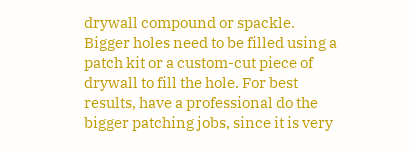drywall compound or spackle. Bigger holes need to be filled using a patch kit or a custom-cut piece of drywall to fill the hole. For best results, have a professional do the bigger patching jobs, since it is very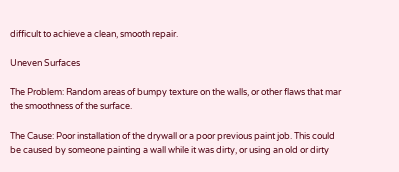difficult to achieve a clean, smooth repair.

Uneven Surfaces

The Problem: Random areas of bumpy texture on the walls, or other flaws that mar the smoothness of the surface.

The Cause: Poor installation of the drywall or a poor previous paint job. This could be caused by someone painting a wall while it was dirty, or using an old or dirty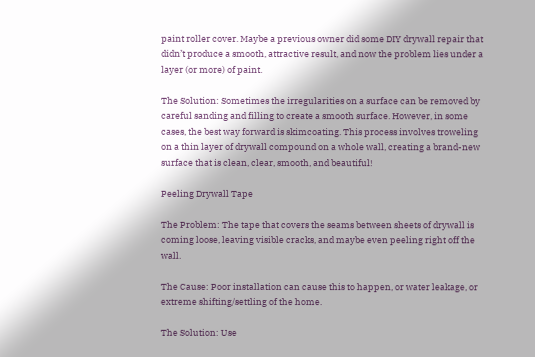paint roller cover. Maybe a previous owner did some DIY drywall repair that didn’t produce a smooth, attractive result, and now the problem lies under a layer (or more) of paint.

The Solution: Sometimes the irregularities on a surface can be removed by careful sanding and filling to create a smooth surface. However, in some cases, the best way forward is skimcoating. This process involves troweling on a thin layer of drywall compound on a whole wall, creating a brand-new surface that is clean, clear, smooth, and beautiful!

Peeling Drywall Tape

The Problem: The tape that covers the seams between sheets of drywall is coming loose, leaving visible cracks, and maybe even peeling right off the wall.

The Cause: Poor installation can cause this to happen, or water leakage, or extreme shifting/settling of the home.

The Solution: Use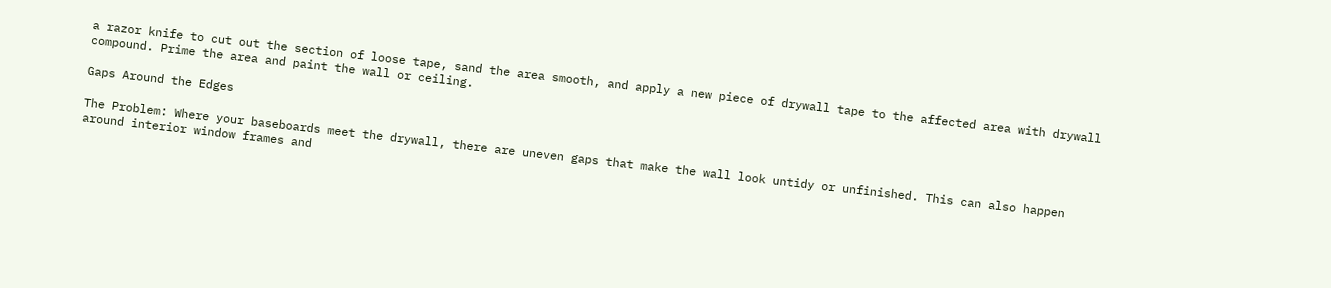a razor knife to cut out the section of loose tape, sand the area smooth, and apply a new piece of drywall tape to the affected area with drywall compound. Prime the area and paint the wall or ceiling.

Gaps Around the Edges

The Problem: Where your baseboards meet the drywall, there are uneven gaps that make the wall look untidy or unfinished. This can also happen around interior window frames and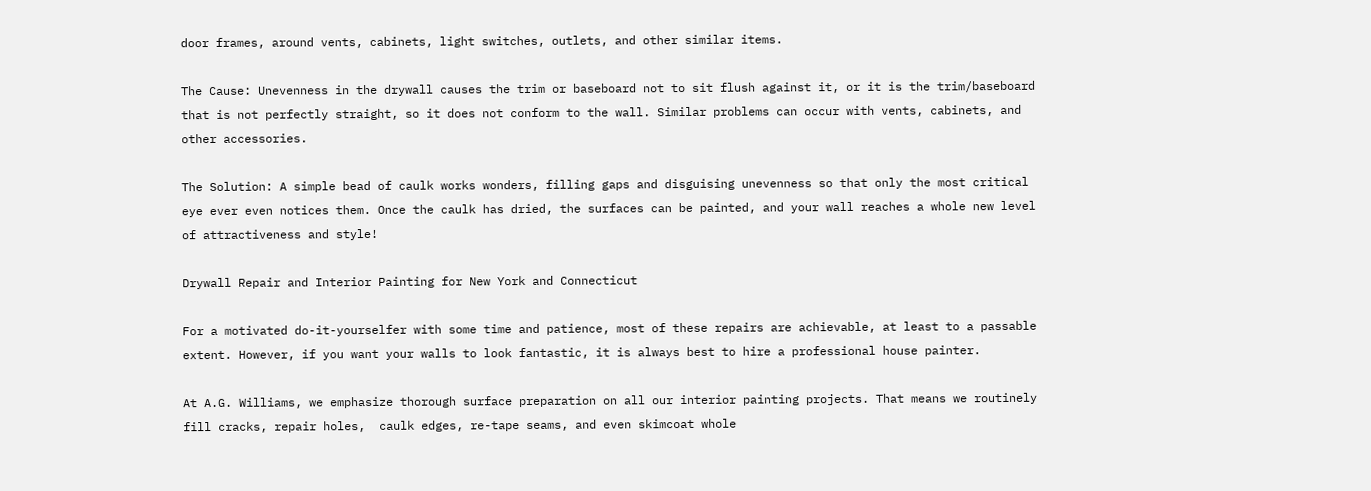door frames, around vents, cabinets, light switches, outlets, and other similar items.

The Cause: Unevenness in the drywall causes the trim or baseboard not to sit flush against it, or it is the trim/baseboard that is not perfectly straight, so it does not conform to the wall. Similar problems can occur with vents, cabinets, and other accessories.

The Solution: A simple bead of caulk works wonders, filling gaps and disguising unevenness so that only the most critical eye ever even notices them. Once the caulk has dried, the surfaces can be painted, and your wall reaches a whole new level of attractiveness and style!

Drywall Repair and Interior Painting for New York and Connecticut

For a motivated do-it-yourselfer with some time and patience, most of these repairs are achievable, at least to a passable extent. However, if you want your walls to look fantastic, it is always best to hire a professional house painter.

At A.G. Williams, we emphasize thorough surface preparation on all our interior painting projects. That means we routinely fill cracks, repair holes,  caulk edges, re-tape seams, and even skimcoat whole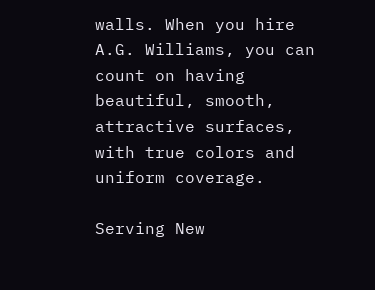walls. When you hire A.G. Williams, you can count on having beautiful, smooth, attractive surfaces, with true colors and uniform coverage.

Serving New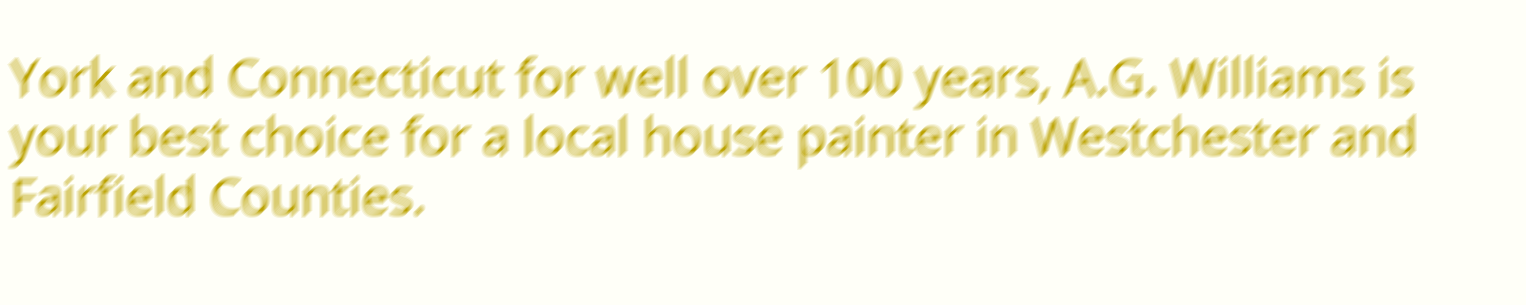York and Connecticut for well over 100 years, A.G. Williams is your best choice for a local house painter in Westchester and Fairfield Counties.